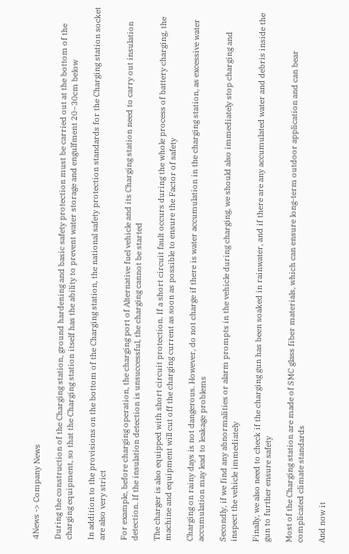4News -> Company News

During the construction of the Charging station, ground hardening and basic safety protection must be carried out at the bottom of the charging equipment, so that the Charging station itself has the ability to prevent water storage and engulfment 20~30cm below

In addition to the provisions on the bottom of the Charging station, the national safety protection standards for the Charging station socket are also very strict

For example, before charging operation, the charging port of Alternative fuel vehicle and its Charging station need to carry out insulation detection. If the insulation detection is unsuccessful, the charging cannot be started

The charger is also equipped with short circuit protection. If a short circuit fault occurs during the whole process of battery charging, the machine and equipment will cut off the charging current as soon as possible to ensure the Factor of safety

Charging on rainy days is not dangerous. However, do not charge if there is water accumulation in the charging station, as excessive water accumulation may lead to leakage problems

Secondly, if we find any abnormalities or alarm prompts in the vehicle during charging, we should also immediately stop charging and inspect the vehicle immediately

Finally, we also need to check if the charging gun has been soaked in rainwater, and if there are any accumulated water and debris inside the gun to further ensure safety

Most of the Charging station are made of SMC glass fiber materials, which can ensure long-term outdoor application and can bear complicated climate standards

And now it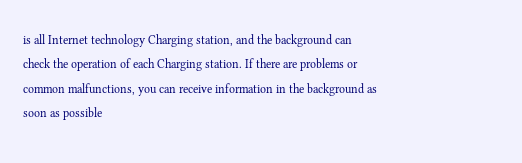is all Internet technology Charging station, and the background can check the operation of each Charging station. If there are problems or common malfunctions, you can receive information in the background as soon as possible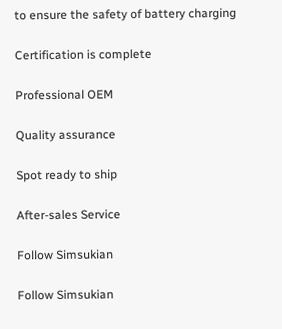to ensure the safety of battery charging

Certification is complete

Professional OEM

Quality assurance

Spot ready to ship

After-sales Service

Follow Simsukian

Follow Simsukian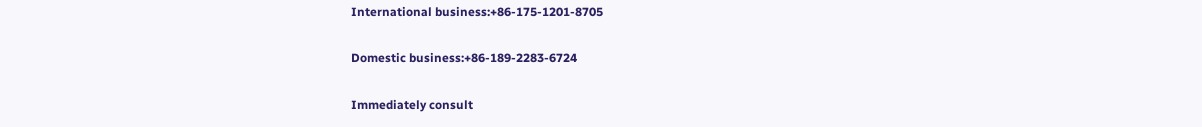International business:+86-175-1201-8705

Domestic business:+86-189-2283-6724

Immediately consult